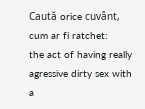Caută orice cuvânt, cum ar fi ratchet:
the act of having really agressive dirty sex with a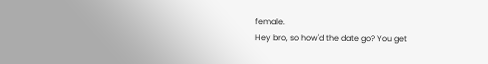female.
Hey bro, so how'd the date go? You get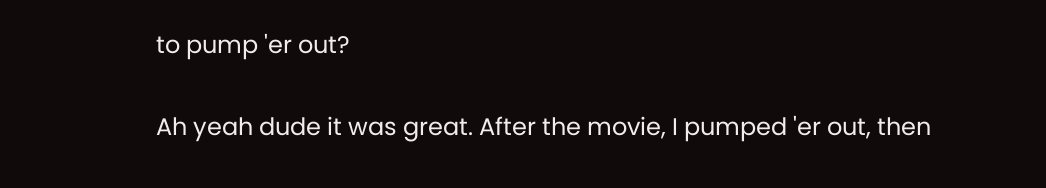to pump 'er out?

Ah yeah dude it was great. After the movie, I pumped 'er out, then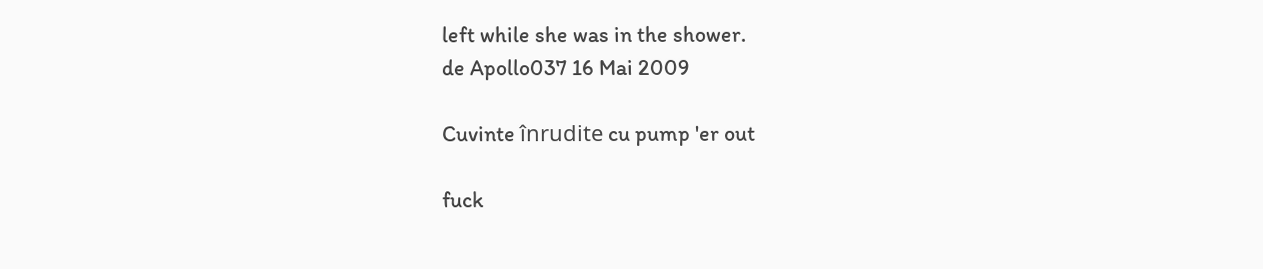left while she was in the shower.
de Apollo037 16 Mai 2009

Cuvinte înrudite cu pump 'er out

fuck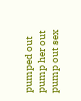pumped out pump her out pump out sex